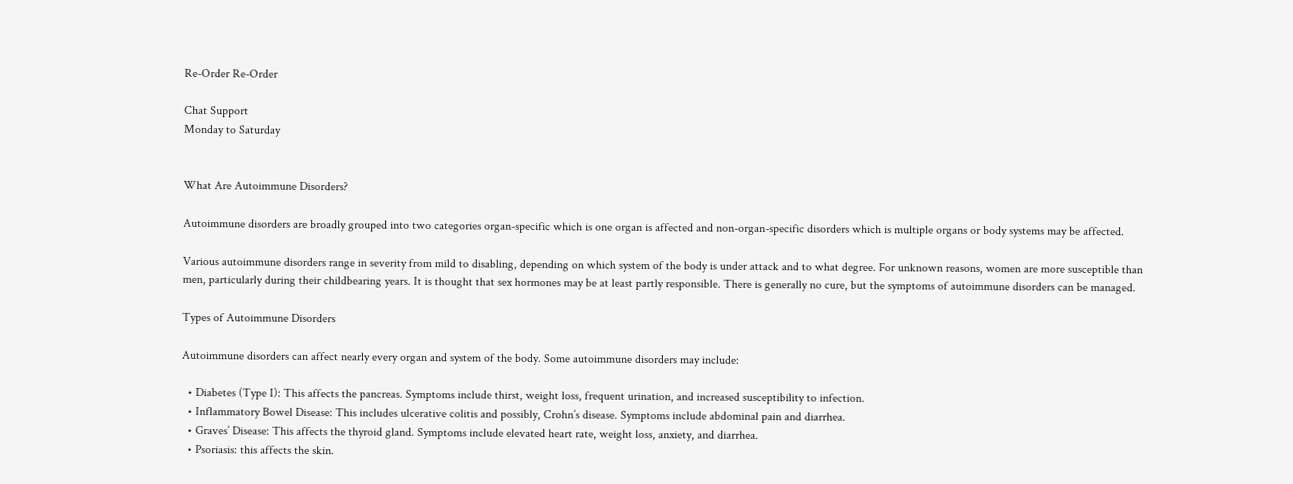Re-Order Re-Order

Chat Support
Monday to Saturday


What Are Autoimmune Disorders?

Autoimmune disorders are broadly grouped into two categories organ-specific which is one organ is affected and non-organ-specific disorders which is multiple organs or body systems may be affected.

Various autoimmune disorders range in severity from mild to disabling, depending on which system of the body is under attack and to what degree. For unknown reasons, women are more susceptible than men, particularly during their childbearing years. It is thought that sex hormones may be at least partly responsible. There is generally no cure, but the symptoms of autoimmune disorders can be managed.

Types of Autoimmune Disorders

Autoimmune disorders can affect nearly every organ and system of the body. Some autoimmune disorders may include:

  • Diabetes (Type I): This affects the pancreas. Symptoms include thirst, weight loss, frequent urination, and increased susceptibility to infection.
  • Inflammatory Bowel Disease: This includes ulcerative colitis and possibly, Crohn’s disease. Symptoms include abdominal pain and diarrhea.
  • Graves’ Disease: This affects the thyroid gland. Symptoms include elevated heart rate, weight loss, anxiety, and diarrhea.
  • Psoriasis: this affects the skin.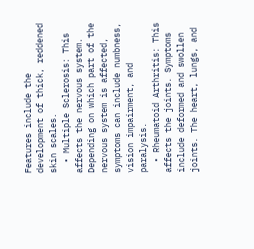Features include the development of thick, reddened skin scales.
  • Multiple Sclerosis: This affects the nervous system. Depending on which part of the nervous system is affected, symptoms can include numbness, vision impairment, and paralysis.
  • Rheumatoid Arthritis: This affects the joints. Symptoms include deformed and swollen joints. The heart, lungs, and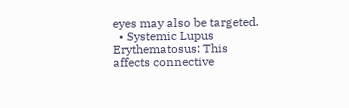eyes may also be targeted.
  • Systemic Lupus Erythematosus: This affects connective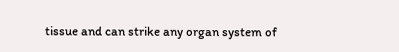tissue and can strike any organ system of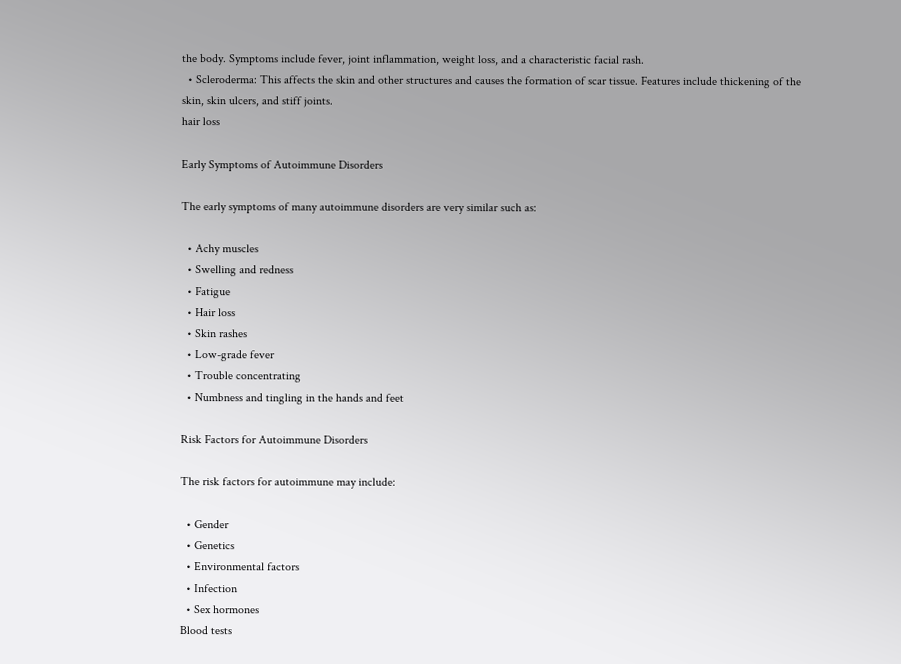the body. Symptoms include fever, joint inflammation, weight loss, and a characteristic facial rash.
  • Scleroderma: This affects the skin and other structures and causes the formation of scar tissue. Features include thickening of the skin, skin ulcers, and stiff joints.
hair loss

Early Symptoms of Autoimmune Disorders

The early symptoms of many autoimmune disorders are very similar such as:

  • Achy muscles
  • Swelling and redness
  • Fatigue
  • Hair loss
  • Skin rashes
  • Low-grade fever
  • Trouble concentrating
  • Numbness and tingling in the hands and feet

Risk Factors for Autoimmune Disorders

The risk factors for autoimmune may include:

  • Gender
  • Genetics
  • Environmental factors
  • Infection
  • Sex hormones
Blood tests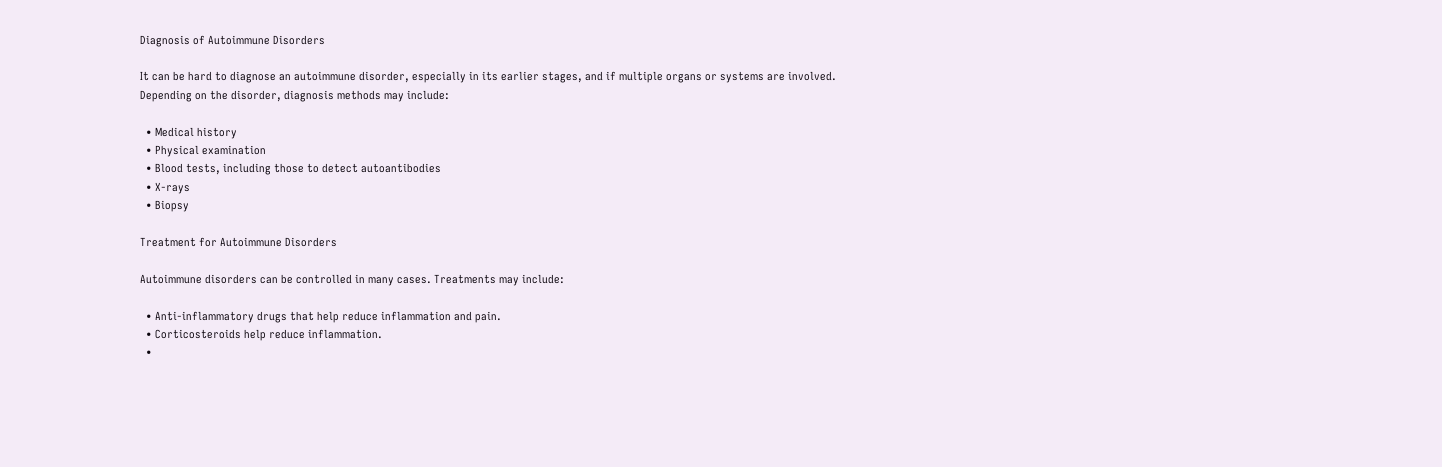Diagnosis of Autoimmune Disorders

It can be hard to diagnose an autoimmune disorder, especially in its earlier stages, and if multiple organs or systems are involved. Depending on the disorder, diagnosis methods may include:

  • Medical history
  • Physical examination
  • Blood tests, including those to detect autoantibodies
  • X-rays
  • Biopsy

Treatment for Autoimmune Disorders

Autoimmune disorders can be controlled in many cases. Treatments may include:

  • Anti-inflammatory drugs that help reduce inflammation and pain.
  • Corticosteroids help reduce inflammation.
  •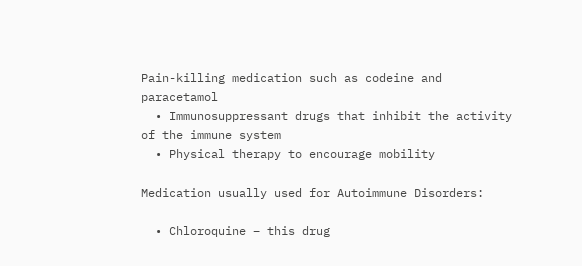Pain-killing medication such as codeine and paracetamol
  • Immunosuppressant drugs that inhibit the activity of the immune system
  • Physical therapy to encourage mobility

Medication usually used for Autoimmune Disorders:

  • Chloroquine – this drug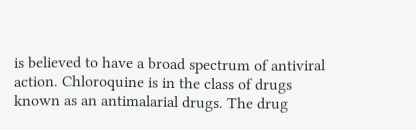is believed to have a broad spectrum of antiviral action. Chloroquine is in the class of drugs known as an antimalarial drugs. The drug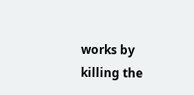works by killing the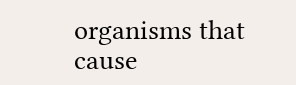organisms that cause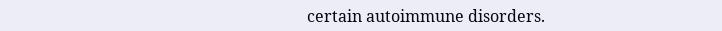certain autoimmune disorders.